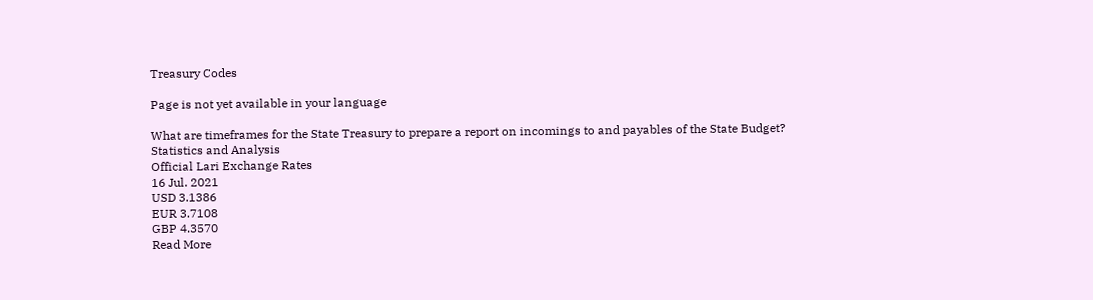Treasury Codes

Page is not yet available in your language

What are timeframes for the State Treasury to prepare a report on incomings to and payables of the State Budget?
Statistics and Analysis
Official Lari Exchange Rates
16 Jul. 2021
USD 3.1386
EUR 3.7108
GBP 4.3570
Read More